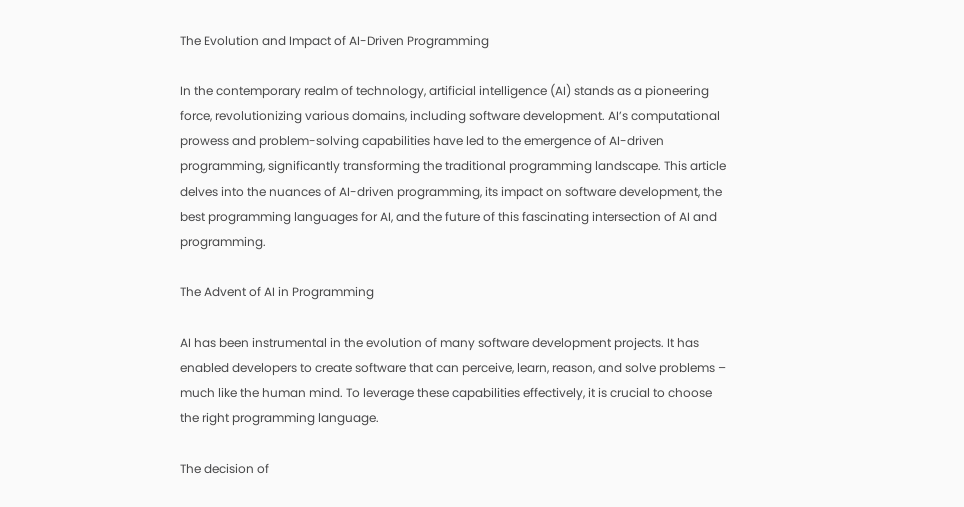The Evolution and Impact of AI-Driven Programming

In the contemporary realm of technology, artificial intelligence (AI) stands as a pioneering force, revolutionizing various domains, including software development. AI’s computational prowess and problem-solving capabilities have led to the emergence of AI-driven programming, significantly transforming the traditional programming landscape. This article delves into the nuances of AI-driven programming, its impact on software development, the best programming languages for AI, and the future of this fascinating intersection of AI and programming.

The Advent of AI in Programming

AI has been instrumental in the evolution of many software development projects. It has enabled developers to create software that can perceive, learn, reason, and solve problems – much like the human mind. To leverage these capabilities effectively, it is crucial to choose the right programming language.

The decision of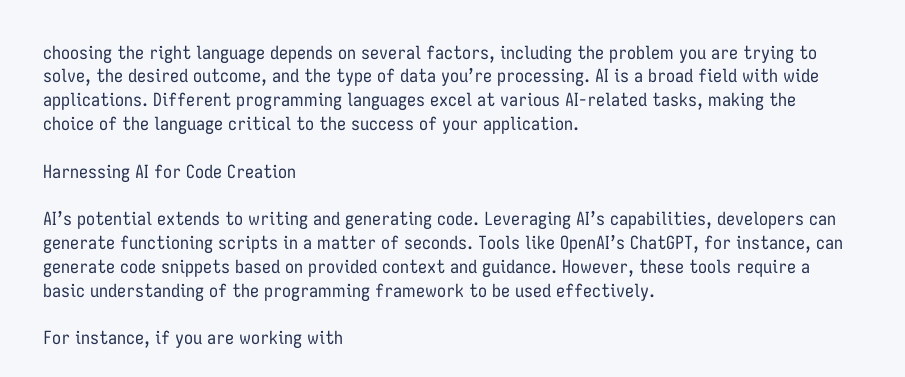choosing the right language depends on several factors, including the problem you are trying to solve, the desired outcome, and the type of data you’re processing. AI is a broad field with wide applications. Different programming languages excel at various AI-related tasks, making the choice of the language critical to the success of your application.

Harnessing AI for Code Creation

AI’s potential extends to writing and generating code. Leveraging AI’s capabilities, developers can generate functioning scripts in a matter of seconds. Tools like OpenAI’s ChatGPT, for instance, can generate code snippets based on provided context and guidance. However, these tools require a basic understanding of the programming framework to be used effectively.

For instance, if you are working with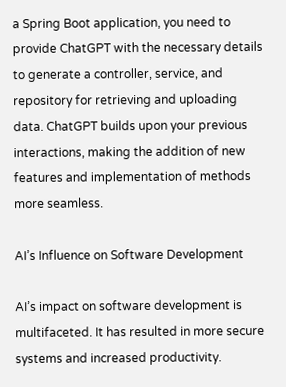a Spring Boot application, you need to provide ChatGPT with the necessary details to generate a controller, service, and repository for retrieving and uploading data. ChatGPT builds upon your previous interactions, making the addition of new features and implementation of methods more seamless.

AI’s Influence on Software Development

AI’s impact on software development is multifaceted. It has resulted in more secure systems and increased productivity.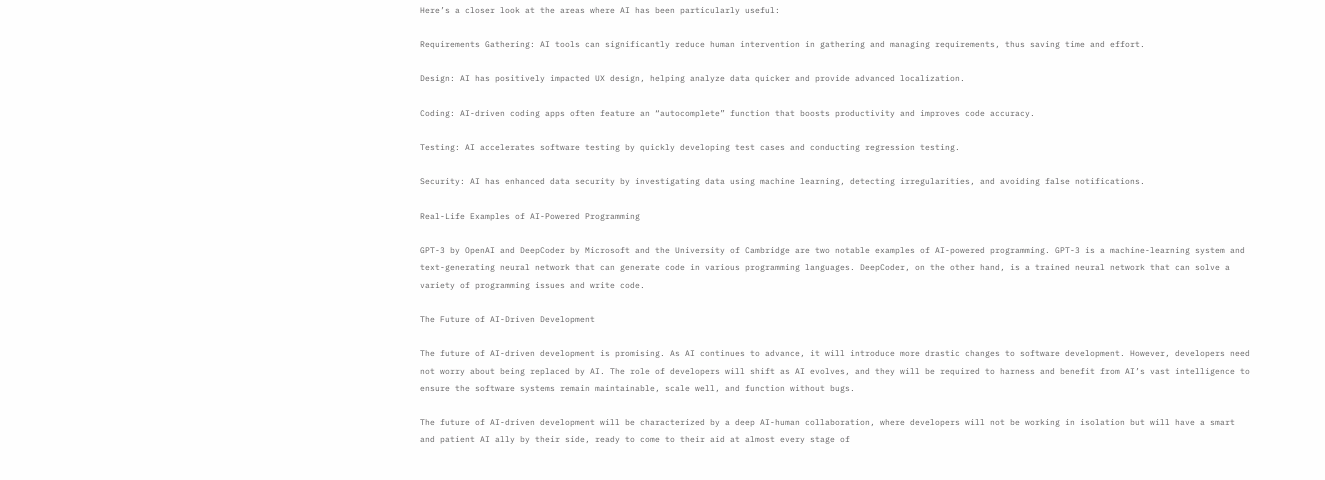Here’s a closer look at the areas where AI has been particularly useful:

Requirements Gathering: AI tools can significantly reduce human intervention in gathering and managing requirements, thus saving time and effort.

Design: AI has positively impacted UX design, helping analyze data quicker and provide advanced localization.

Coding: AI-driven coding apps often feature an “autocomplete” function that boosts productivity and improves code accuracy.

Testing: AI accelerates software testing by quickly developing test cases and conducting regression testing.

Security: AI has enhanced data security by investigating data using machine learning, detecting irregularities, and avoiding false notifications.

Real-Life Examples of AI-Powered Programming

GPT-3 by OpenAI and DeepCoder by Microsoft and the University of Cambridge are two notable examples of AI-powered programming. GPT-3 is a machine-learning system and text-generating neural network that can generate code in various programming languages. DeepCoder, on the other hand, is a trained neural network that can solve a variety of programming issues and write code.

The Future of AI-Driven Development

The future of AI-driven development is promising. As AI continues to advance, it will introduce more drastic changes to software development. However, developers need not worry about being replaced by AI. The role of developers will shift as AI evolves, and they will be required to harness and benefit from AI’s vast intelligence to ensure the software systems remain maintainable, scale well, and function without bugs.

The future of AI-driven development will be characterized by a deep AI-human collaboration, where developers will not be working in isolation but will have a smart and patient AI ally by their side, ready to come to their aid at almost every stage of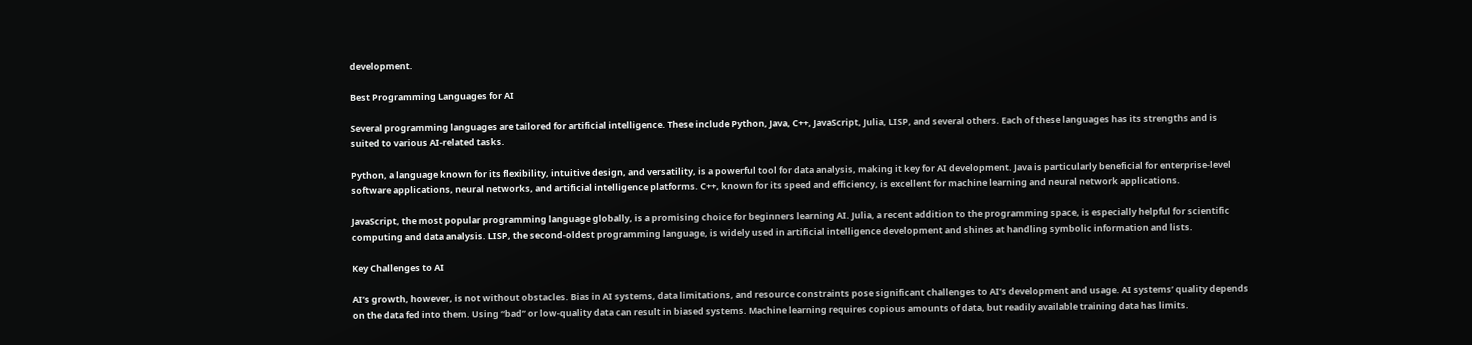development.

Best Programming Languages for AI

Several programming languages are tailored for artificial intelligence. These include Python, Java, C++, JavaScript, Julia, LISP, and several others. Each of these languages has its strengths and is suited to various AI-related tasks.

Python, a language known for its flexibility, intuitive design, and versatility, is a powerful tool for data analysis, making it key for AI development. Java is particularly beneficial for enterprise-level software applications, neural networks, and artificial intelligence platforms. C++, known for its speed and efficiency, is excellent for machine learning and neural network applications.

JavaScript, the most popular programming language globally, is a promising choice for beginners learning AI. Julia, a recent addition to the programming space, is especially helpful for scientific computing and data analysis. LISP, the second-oldest programming language, is widely used in artificial intelligence development and shines at handling symbolic information and lists.

Key Challenges to AI

AI’s growth, however, is not without obstacles. Bias in AI systems, data limitations, and resource constraints pose significant challenges to AI’s development and usage. AI systems’ quality depends on the data fed into them. Using “bad” or low-quality data can result in biased systems. Machine learning requires copious amounts of data, but readily available training data has limits.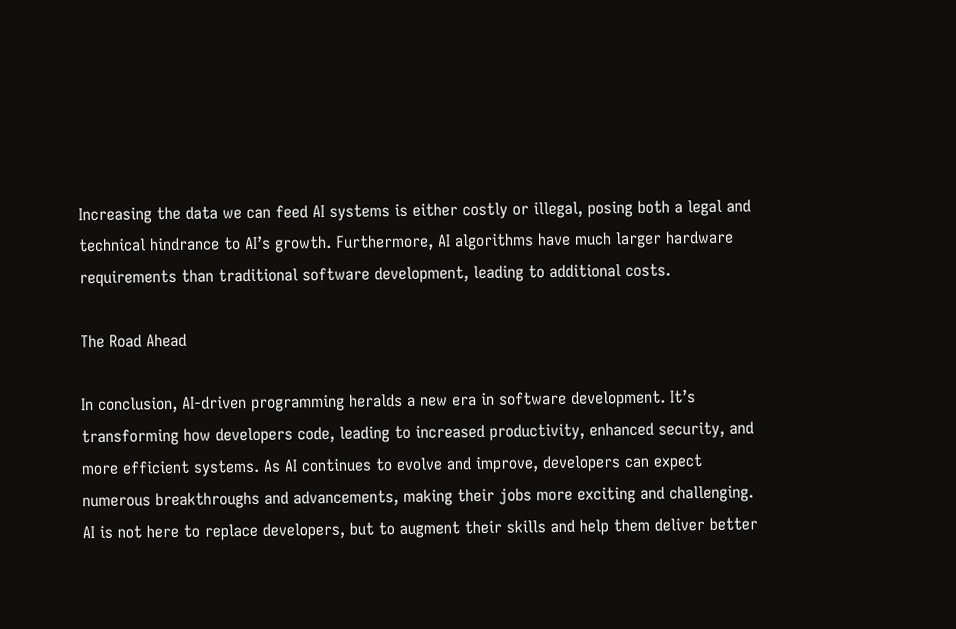Increasing the data we can feed AI systems is either costly or illegal, posing both a legal and technical hindrance to AI’s growth. Furthermore, AI algorithms have much larger hardware requirements than traditional software development, leading to additional costs.

The Road Ahead

In conclusion, AI-driven programming heralds a new era in software development. It’s transforming how developers code, leading to increased productivity, enhanced security, and more efficient systems. As AI continues to evolve and improve, developers can expect numerous breakthroughs and advancements, making their jobs more exciting and challenging. AI is not here to replace developers, but to augment their skills and help them deliver better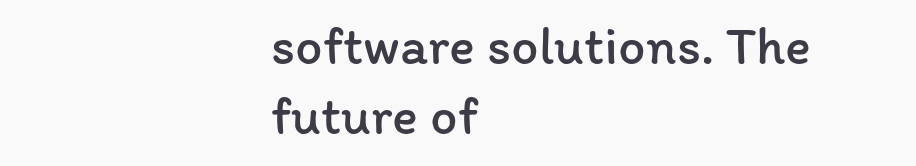software solutions. The future of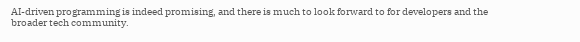AI-driven programming is indeed promising, and there is much to look forward to for developers and the broader tech community.